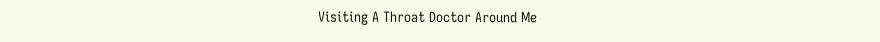Visiting A Throat Doctor Around Me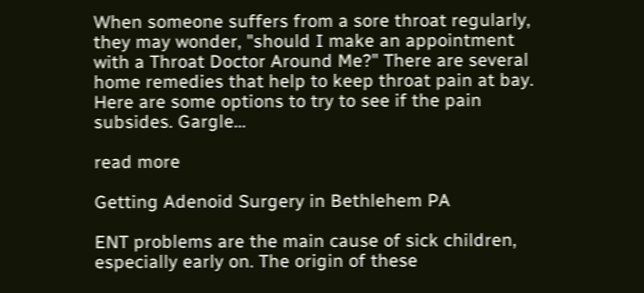When someone suffers from a sore throat regularly, they may wonder, "should I make an appointment with a Throat Doctor Around Me?" There are several home remedies that help to keep throat pain at bay. Here are some options to try to see if the pain subsides. Gargle...

read more

Getting Adenoid Surgery in Bethlehem PA

ENT problems are the main cause of sick children, especially early on. The origin of these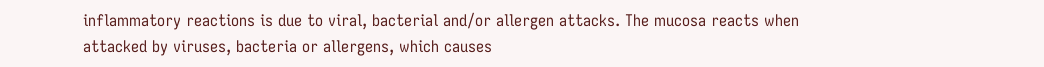inflammatory reactions is due to viral, bacterial and/or allergen attacks. The mucosa reacts when attacked by viruses, bacteria or allergens, which causes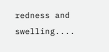redness and swelling....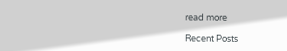read more

Recent Posts